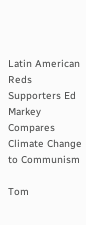Latin American Reds Supporters Ed Markey Compares Climate Change to Communism

Tom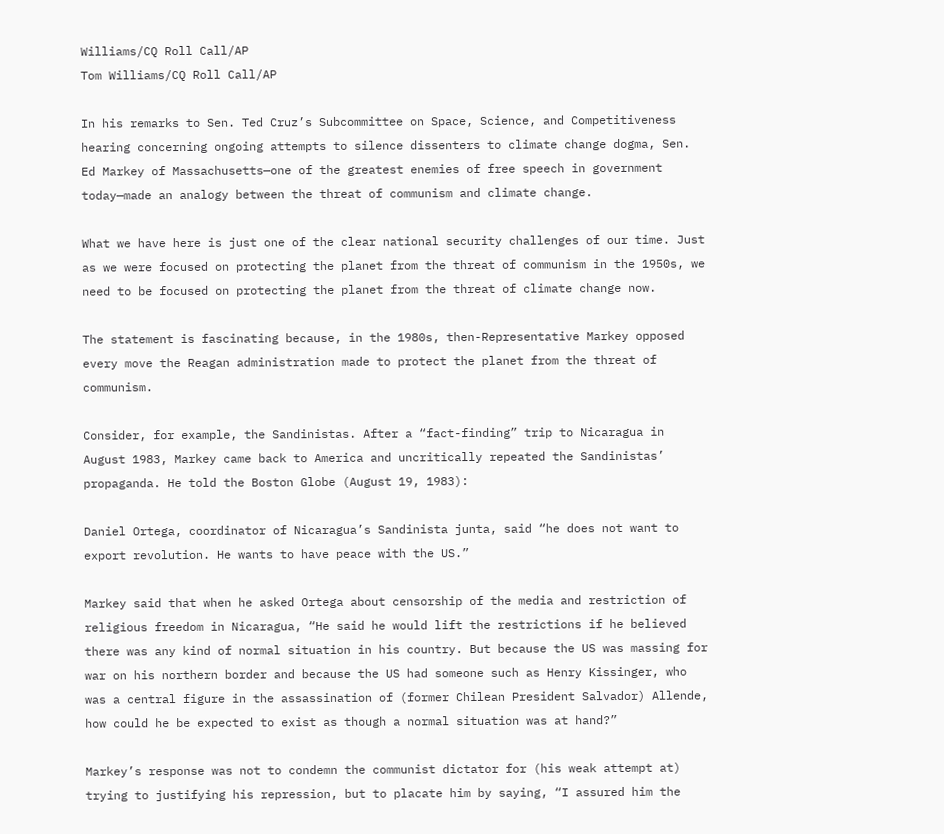Williams/CQ Roll Call/AP
Tom Williams/CQ Roll Call/AP

In his remarks to Sen. Ted Cruz’s Subcommittee on Space, Science, and Competitiveness hearing concerning ongoing attempts to silence dissenters to climate change dogma, Sen. Ed Markey of Massachusetts—one of the greatest enemies of free speech in government today—made an analogy between the threat of communism and climate change.

What we have here is just one of the clear national security challenges of our time. Just as we were focused on protecting the planet from the threat of communism in the 1950s, we need to be focused on protecting the planet from the threat of climate change now.

The statement is fascinating because, in the 1980s, then-Representative Markey opposed every move the Reagan administration made to protect the planet from the threat of communism.

Consider, for example, the Sandinistas. After a “fact-finding” trip to Nicaragua in August 1983, Markey came back to America and uncritically repeated the Sandinistas’ propaganda. He told the Boston Globe (August 19, 1983):

Daniel Ortega, coordinator of Nicaragua’s Sandinista junta, said “he does not want to export revolution. He wants to have peace with the US.”

Markey said that when he asked Ortega about censorship of the media and restriction of religious freedom in Nicaragua, “He said he would lift the restrictions if he believed there was any kind of normal situation in his country. But because the US was massing for war on his northern border and because the US had someone such as Henry Kissinger, who was a central figure in the assassination of (former Chilean President Salvador) Allende, how could he be expected to exist as though a normal situation was at hand?”

Markey’s response was not to condemn the communist dictator for (his weak attempt at) trying to justifying his repression, but to placate him by saying, “I assured him the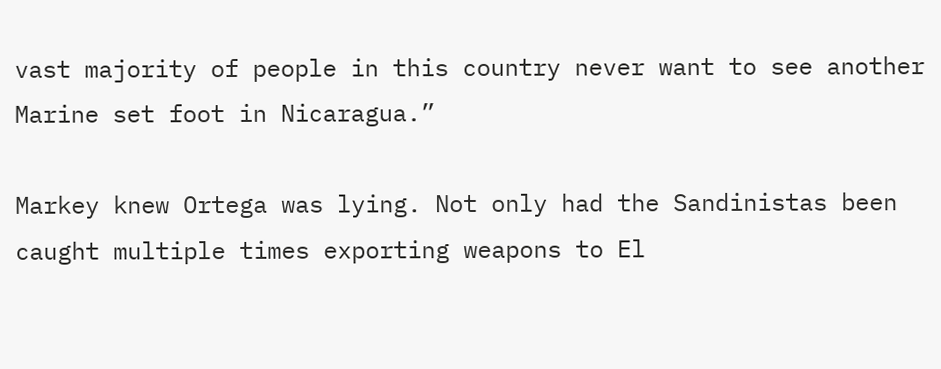vast majority of people in this country never want to see another Marine set foot in Nicaragua.”

Markey knew Ortega was lying. Not only had the Sandinistas been caught multiple times exporting weapons to El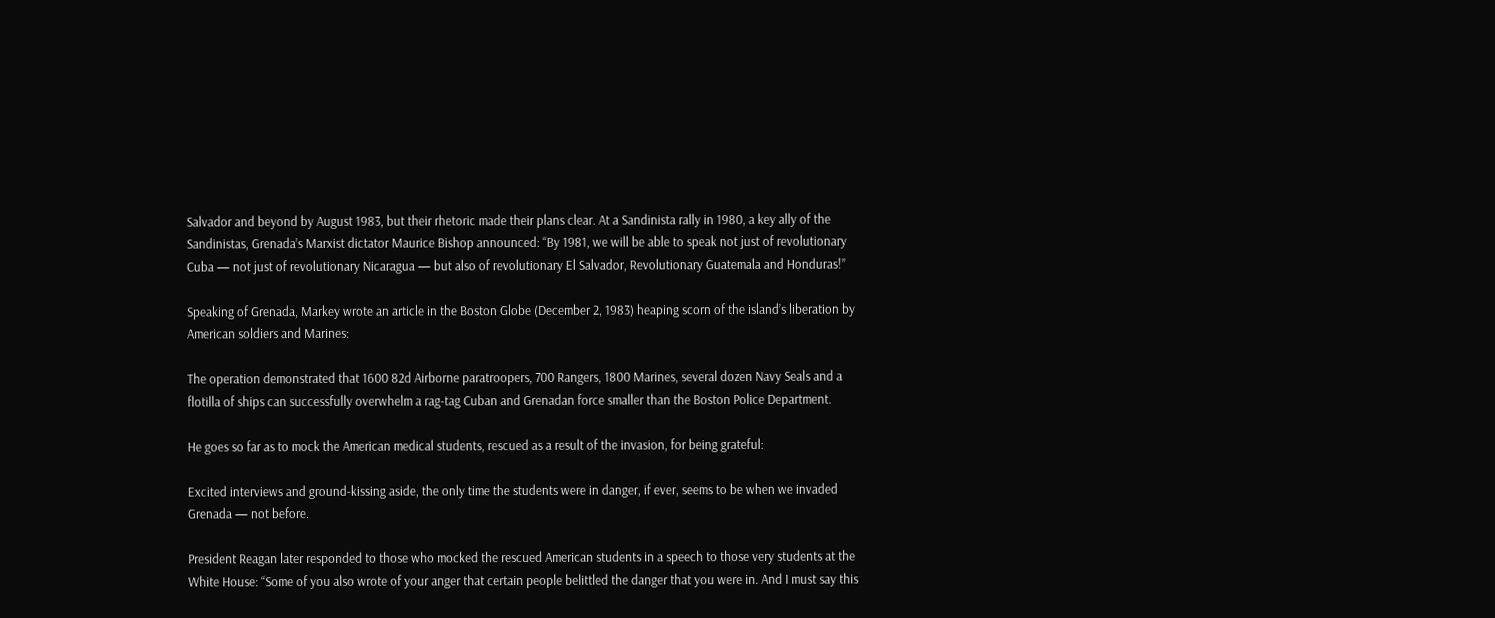Salvador and beyond by August 1983, but their rhetoric made their plans clear. At a Sandinista rally in 1980, a key ally of the Sandinistas, Grenada’s Marxist dictator Maurice Bishop announced: “By 1981, we will be able to speak not just of revolutionary Cuba — not just of revolutionary Nicaragua — but also of revolutionary El Salvador, Revolutionary Guatemala and Honduras!”

Speaking of Grenada, Markey wrote an article in the Boston Globe (December 2, 1983) heaping scorn of the island’s liberation by American soldiers and Marines:

The operation demonstrated that 1600 82d Airborne paratroopers, 700 Rangers, 1800 Marines, several dozen Navy Seals and a flotilla of ships can successfully overwhelm a rag-tag Cuban and Grenadan force smaller than the Boston Police Department.

He goes so far as to mock the American medical students, rescued as a result of the invasion, for being grateful:

Excited interviews and ground-kissing aside, the only time the students were in danger, if ever, seems to be when we invaded Grenada — not before.

President Reagan later responded to those who mocked the rescued American students in a speech to those very students at the White House: “Some of you also wrote of your anger that certain people belittled the danger that you were in. And I must say this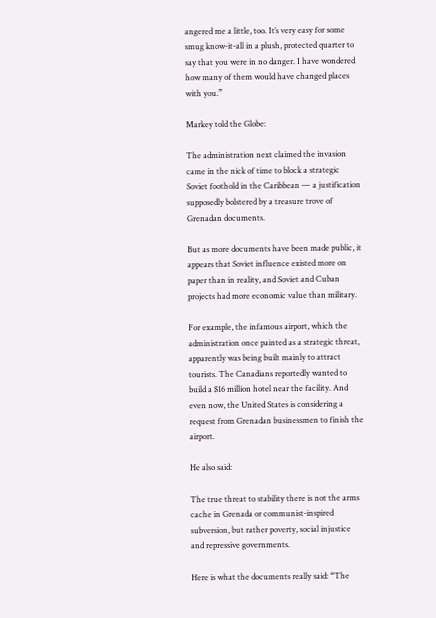angered me a little, too. It’s very easy for some smug know-it-all in a plush, protected quarter to say that you were in no danger. I have wondered how many of them would have changed places with you.”

Markey told the Globe:

The administration next claimed the invasion came in the nick of time to block a strategic Soviet foothold in the Caribbean — a justification supposedly bolstered by a treasure trove of Grenadan documents.

But as more documents have been made public, it appears that Soviet influence existed more on paper than in reality, and Soviet and Cuban projects had more economic value than military.

For example, the infamous airport, which the administration once painted as a strategic threat, apparently was being built mainly to attract tourists. The Canadians reportedly wanted to build a $16 million hotel near the facility. And even now, the United States is considering a request from Grenadan businessmen to finish the airport.

He also said:

The true threat to stability there is not the arms cache in Grenada or communist-inspired subversion, but rather poverty, social injustice and repressive governments.

Here is what the documents really said: “The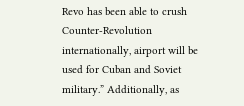Revo has been able to crush Counter-Revolution internationally, airport will be used for Cuban and Soviet military.” Additionally, as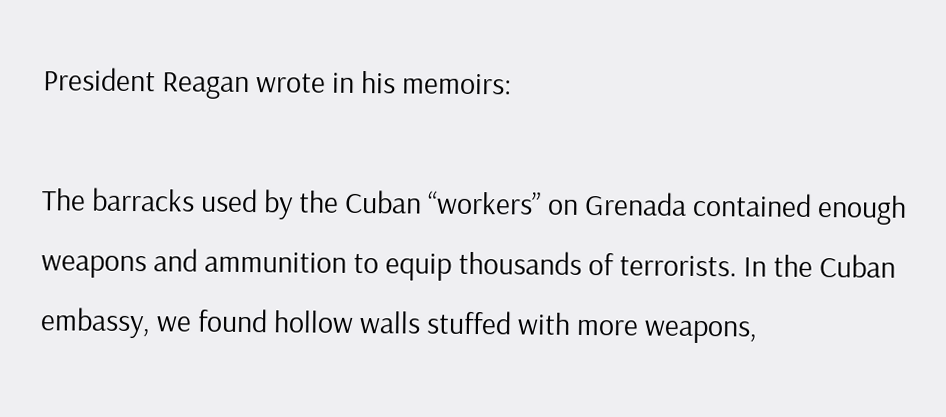President Reagan wrote in his memoirs:

The barracks used by the Cuban “workers” on Grenada contained enough weapons and ammunition to equip thousands of terrorists. In the Cuban embassy, we found hollow walls stuffed with more weapons,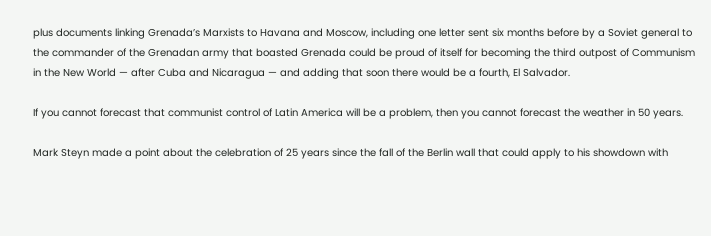plus documents linking Grenada’s Marxists to Havana and Moscow, including one letter sent six months before by a Soviet general to the commander of the Grenadan army that boasted Grenada could be proud of itself for becoming the third outpost of Communism in the New World — after Cuba and Nicaragua — and adding that soon there would be a fourth, El Salvador.

If you cannot forecast that communist control of Latin America will be a problem, then you cannot forecast the weather in 50 years.

Mark Steyn made a point about the celebration of 25 years since the fall of the Berlin wall that could apply to his showdown with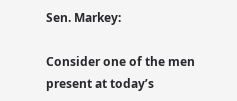Sen. Markey:

Consider one of the men present at today’s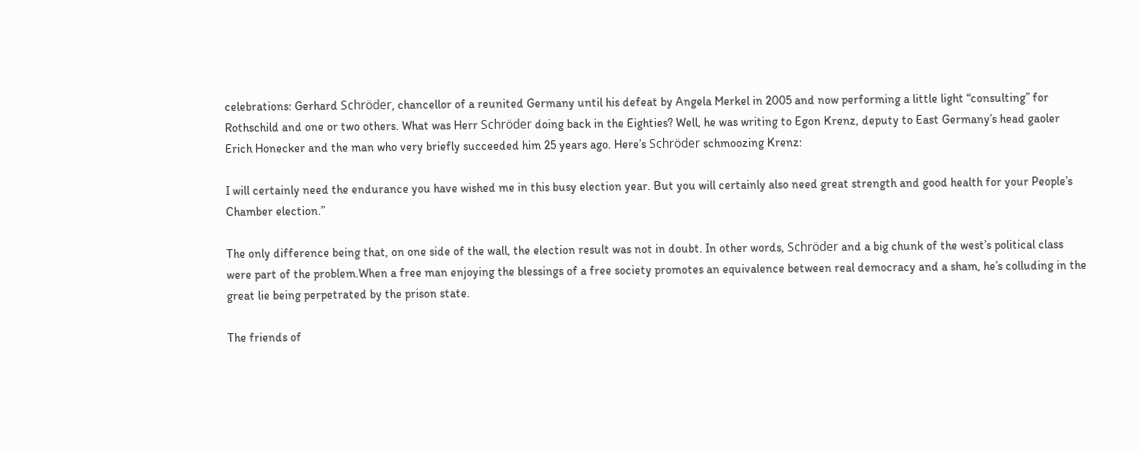celebrations: Gerhard Schröder, chancellor of a reunited Germany until his defeat by Angela Merkel in 2005 and now performing a little light “consulting” for Rothschild and one or two others. What was Herr Schröder doing back in the Eighties? Well, he was writing to Egon Krenz, deputy to East Germany’s head gaoler Erich Honecker and the man who very briefly succeeded him 25 years ago. Here’s Schröder schmoozing Krenz:

I will certainly need the endurance you have wished me in this busy election year. But you will certainly also need great strength and good health for your People’s Chamber election.”

The only difference being that, on one side of the wall, the election result was not in doubt. In other words, Schröder and a big chunk of the west’s political class were part of the problem.When a free man enjoying the blessings of a free society promotes an equivalence between real democracy and a sham, he’s colluding in the great lie being perpetrated by the prison state.

The friends of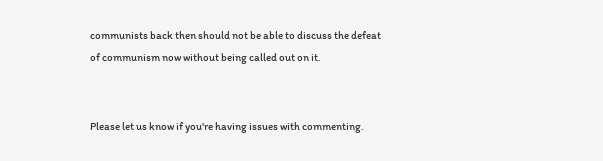communists back then should not be able to discuss the defeat of communism now without being called out on it.


Please let us know if you're having issues with commenting.